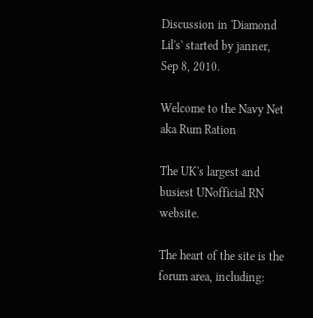Discussion in 'Diamond Lil's' started by janner, Sep 8, 2010.

Welcome to the Navy Net aka Rum Ration

The UK's largest and busiest UNofficial RN website.

The heart of the site is the forum area, including: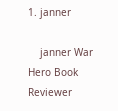1. janner

    janner War Hero Book Reviewer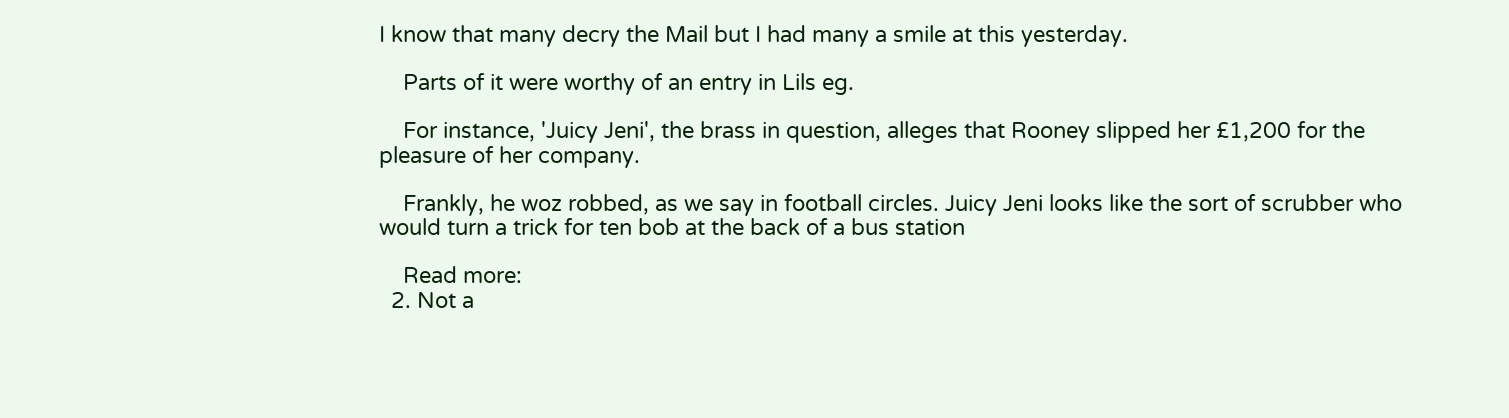I know that many decry the Mail but I had many a smile at this yesterday.

    Parts of it were worthy of an entry in Lils eg.

    For instance, 'Juicy Jeni', the brass in question, alleges that Rooney slipped her £1,200 for the pleasure of her company.

    Frankly, he woz robbed, as we say in football circles. Juicy Jeni looks like the sort of scrubber who would turn a trick for ten bob at the back of a bus station

    Read more:
  2. Not a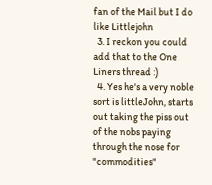fan of the Mail but I do like Littlejohn
  3. I reckon you could add that to the One Liners thread :)
  4. Yes he's a very noble sort is littleJohn, starts out taking the piss out of the nobs paying through the nose for "commodities"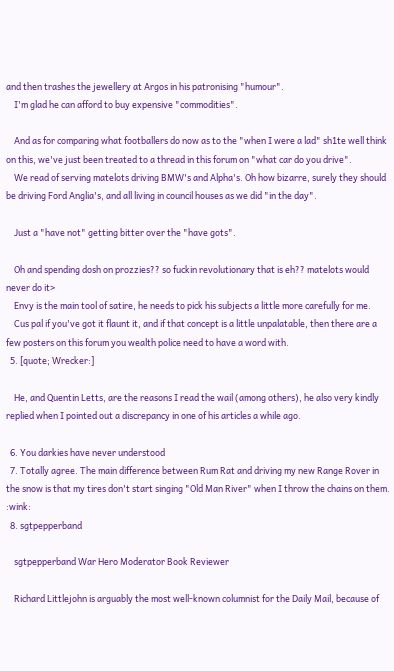and then trashes the jewellery at Argos in his patronising "humour".
    I'm glad he can afford to buy expensive "commodities".

    And as for comparing what footballers do now as to the "when I were a lad" sh1te well think on this, we've just been treated to a thread in this forum on "what car do you drive".
    We read of serving matelots driving BMW's and Alpha's. Oh how bizarre, surely they should be driving Ford Anglia's, and all living in council houses as we did "in the day".

    Just a "have not" getting bitter over the "have gots".

    Oh and spending dosh on prozzies?? so fuckin revolutionary that is eh?? matelots would never do it>
    Envy is the main tool of satire, he needs to pick his subjects a little more carefully for me.
    Cus pal if you've got it flaunt it, and if that concept is a little unpalatable, then there are a few posters on this forum you wealth police need to have a word with.
  5. [quote; Wrecker:]

    He, and Quentin Letts, are the reasons I read the wail (among others), he also very kindly replied when I pointed out a discrepancy in one of his articles a while ago.

  6. You darkies have never understood
  7. Totally agree. The main difference between Rum Rat and driving my new Range Rover in the snow is that my tires don't start singing "Old Man River" when I throw the chains on them. :wink:
  8. sgtpepperband

    sgtpepperband War Hero Moderator Book Reviewer

    Richard Littlejohn is arguably the most well-known columnist for the Daily Mail, because of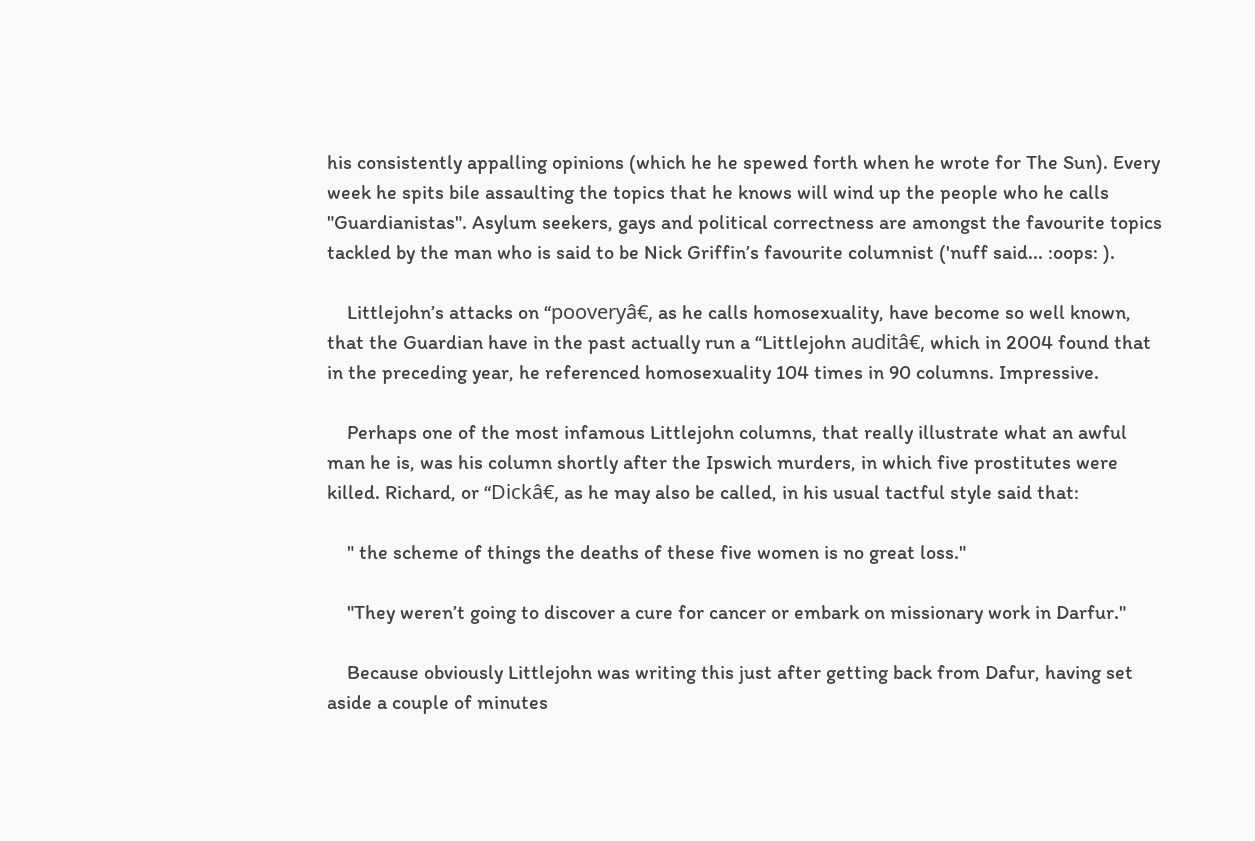his consistently appalling opinions (which he he spewed forth when he wrote for The Sun). Every week he spits bile assaulting the topics that he knows will wind up the people who he calls "Guardianistas". Asylum seekers, gays and political correctness are amongst the favourite topics tackled by the man who is said to be Nick Griffin’s favourite columnist ('nuff said... :oops: ).

    Littlejohn’s attacks on “pooveryâ€, as he calls homosexuality, have become so well known, that the Guardian have in the past actually run a “Littlejohn auditâ€, which in 2004 found that in the preceding year, he referenced homosexuality 104 times in 90 columns. Impressive.

    Perhaps one of the most infamous Littlejohn columns, that really illustrate what an awful man he is, was his column shortly after the Ipswich murders, in which five prostitutes were killed. Richard, or “Dickâ€, as he may also be called, in his usual tactful style said that:

    " the scheme of things the deaths of these five women is no great loss."

    "They weren’t going to discover a cure for cancer or embark on missionary work in Darfur."

    Because obviously Littlejohn was writing this just after getting back from Dafur, having set aside a couple of minutes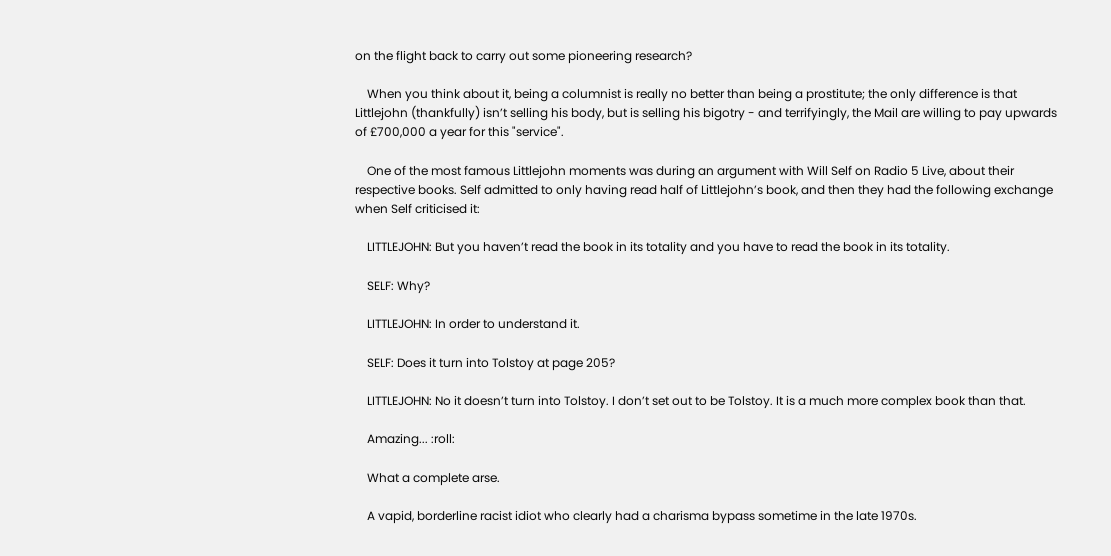on the flight back to carry out some pioneering research?

    When you think about it, being a columnist is really no better than being a prostitute; the only difference is that Littlejohn (thankfully) isn’t selling his body, but is selling his bigotry - and terrifyingly, the Mail are willing to pay upwards of £700,000 a year for this "service".

    One of the most famous Littlejohn moments was during an argument with Will Self on Radio 5 Live, about their respective books. Self admitted to only having read half of Littlejohn’s book, and then they had the following exchange when Self criticised it:

    LITTLEJOHN: But you haven’t read the book in its totality and you have to read the book in its totality.

    SELF: Why?

    LITTLEJOHN: In order to understand it.

    SELF: Does it turn into Tolstoy at page 205?

    LITTLEJOHN: No it doesn’t turn into Tolstoy. I don’t set out to be Tolstoy. It is a much more complex book than that.

    Amazing... :roll:

    What a complete arse.

    A vapid, borderline racist idiot who clearly had a charisma bypass sometime in the late 1970s.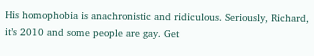His homophobia is anachronistic and ridiculous. Seriously, Richard, it’s 2010 and some people are gay. Get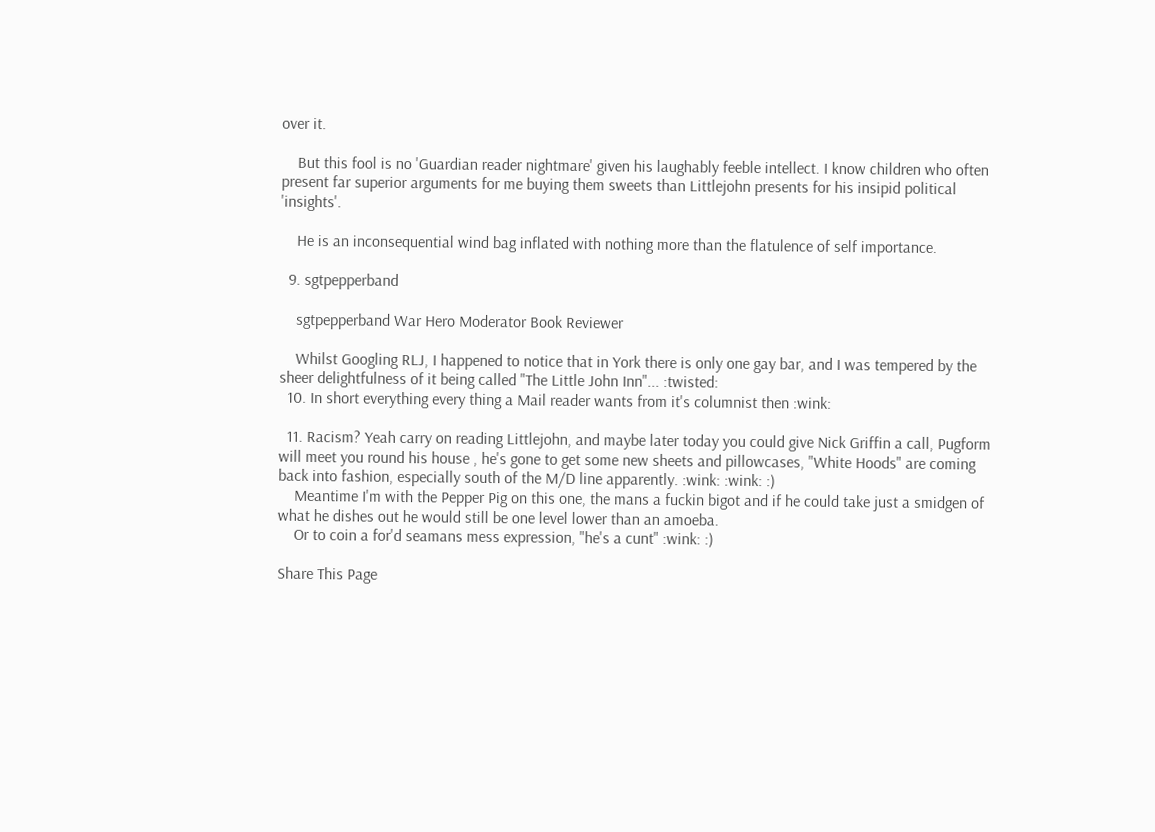over it.

    But this fool is no 'Guardian reader nightmare' given his laughably feeble intellect. I know children who often present far superior arguments for me buying them sweets than Littlejohn presents for his insipid political 'insights'.

    He is an inconsequential wind bag inflated with nothing more than the flatulence of self importance.

  9. sgtpepperband

    sgtpepperband War Hero Moderator Book Reviewer

    Whilst Googling RLJ, I happened to notice that in York there is only one gay bar, and I was tempered by the sheer delightfulness of it being called "The Little John Inn"... :twisted:
  10. In short everything every thing a Mail reader wants from it's columnist then :wink:

  11. Racism? Yeah carry on reading Littlejohn, and maybe later today you could give Nick Griffin a call, Pugform will meet you round his house , he's gone to get some new sheets and pillowcases, "White Hoods" are coming back into fashion, especially south of the M/D line apparently. :wink: :wink: :)
    Meantime I'm with the Pepper Pig on this one, the mans a fuckin bigot and if he could take just a smidgen of what he dishes out he would still be one level lower than an amoeba.
    Or to coin a for'd seamans mess expression, "he's a cunt" :wink: :)

Share This Page